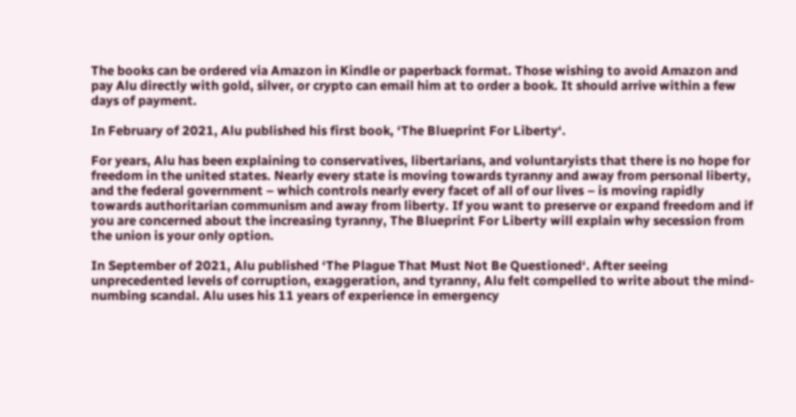The books can be ordered via Amazon in Kindle or paperback format. Those wishing to avoid Amazon and pay Alu directly with gold, silver, or crypto can email him at to order a book. It should arrive within a few days of payment.

In February of 2021, Alu published his first book, ‘The Blueprint For Liberty‘.

For years, Alu has been explaining to conservatives, libertarians, and voluntaryists that there is no hope for freedom in the united states. Nearly every state is moving towards tyranny and away from personal liberty, and the federal government – which controls nearly every facet of all of our lives – is moving rapidly towards authoritarian communism and away from liberty. If you want to preserve or expand freedom and if you are concerned about the increasing tyranny, The Blueprint For Liberty will explain why secession from the union is your only option.

In September of 2021, Alu published ‘The Plague That Must Not Be Questioned‘. After seeing unprecedented levels of corruption, exaggeration, and tyranny, Alu felt compelled to write about the mind-numbing scandal. Alu uses his 11 years of experience in emergency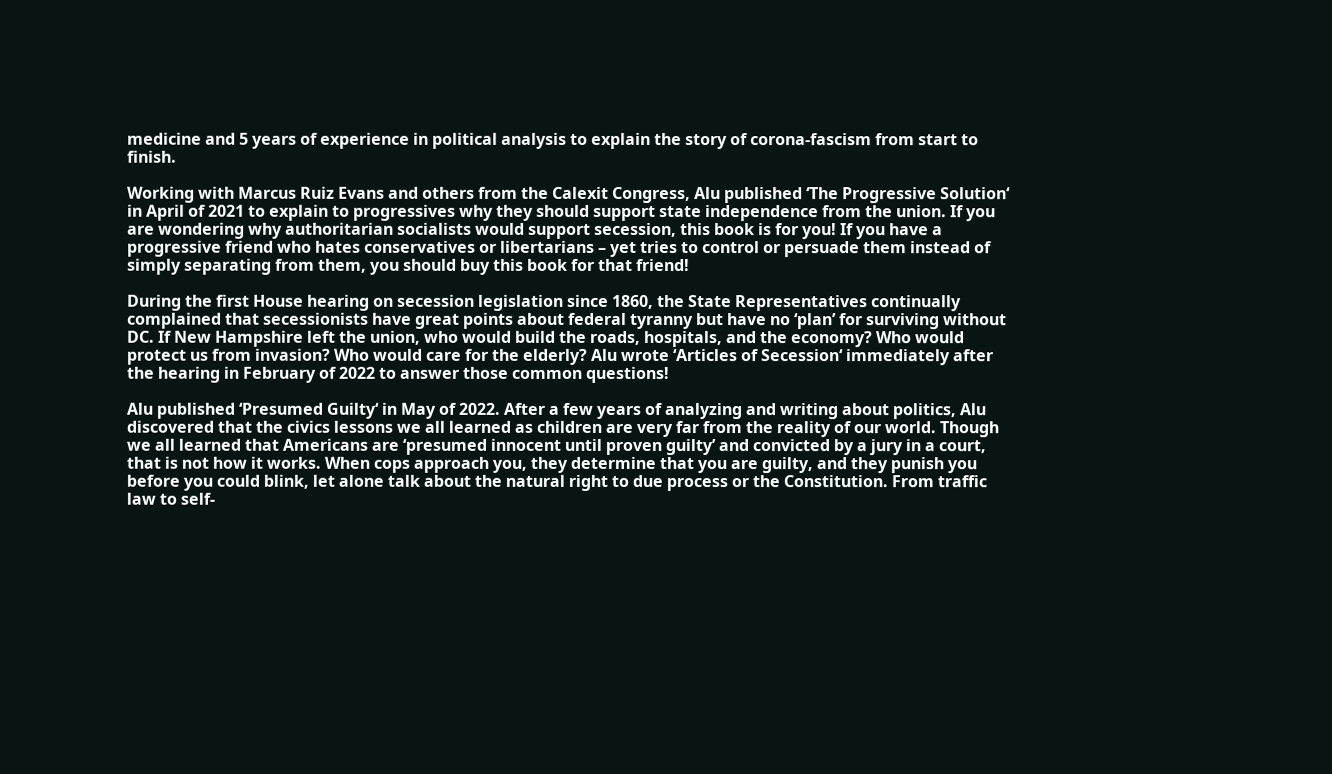medicine and 5 years of experience in political analysis to explain the story of corona-fascism from start to finish.

Working with Marcus Ruiz Evans and others from the Calexit Congress, Alu published ‘The Progressive Solution‘ in April of 2021 to explain to progressives why they should support state independence from the union. If you are wondering why authoritarian socialists would support secession, this book is for you! If you have a progressive friend who hates conservatives or libertarians – yet tries to control or persuade them instead of simply separating from them, you should buy this book for that friend!

During the first House hearing on secession legislation since 1860, the State Representatives continually complained that secessionists have great points about federal tyranny but have no ‘plan’ for surviving without DC. If New Hampshire left the union, who would build the roads, hospitals, and the economy? Who would protect us from invasion? Who would care for the elderly? Alu wrote ‘Articles of Secession‘ immediately after the hearing in February of 2022 to answer those common questions!

Alu published ‘Presumed Guilty‘ in May of 2022. After a few years of analyzing and writing about politics, Alu discovered that the civics lessons we all learned as children are very far from the reality of our world. Though we all learned that Americans are ‘presumed innocent until proven guilty’ and convicted by a jury in a court, that is not how it works. When cops approach you, they determine that you are guilty, and they punish you before you could blink, let alone talk about the natural right to due process or the Constitution. From traffic law to self-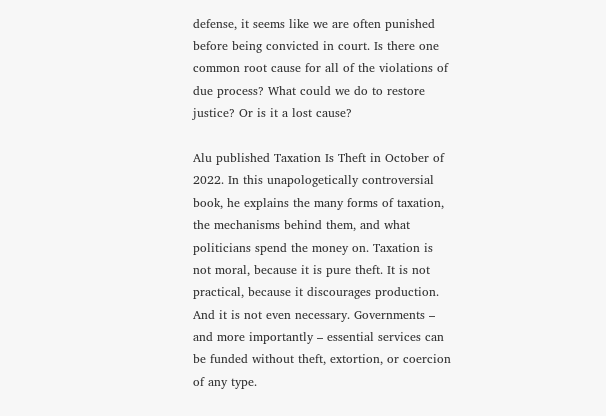defense, it seems like we are often punished before being convicted in court. Is there one common root cause for all of the violations of due process? What could we do to restore justice? Or is it a lost cause?

Alu published Taxation Is Theft in October of 2022. In this unapologetically controversial book, he explains the many forms of taxation, the mechanisms behind them, and what politicians spend the money on. Taxation is not moral, because it is pure theft. It is not practical, because it discourages production. And it is not even necessary. Governments – and more importantly – essential services can be funded without theft, extortion, or coercion of any type.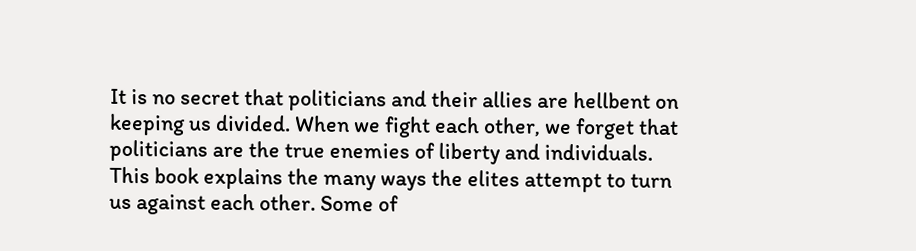It is no secret that politicians and their allies are hellbent on keeping us divided. When we fight each other, we forget that politicians are the true enemies of liberty and individuals. This book explains the many ways the elites attempt to turn us against each other. Some of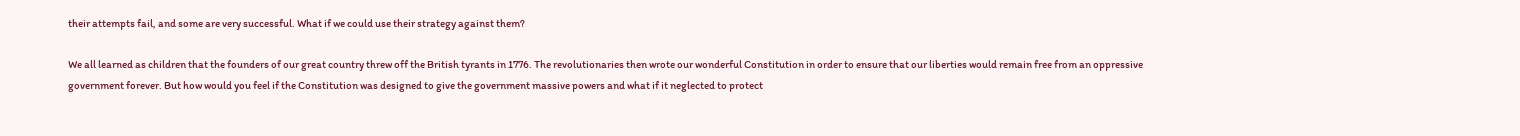their attempts fail, and some are very successful. What if we could use their strategy against them?

We all learned as children that the founders of our great country threw off the British tyrants in 1776. The revolutionaries then wrote our wonderful Constitution in order to ensure that our liberties would remain free from an oppressive government forever. But how would you feel if the Constitution was designed to give the government massive powers and what if it neglected to protect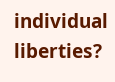individual liberties?